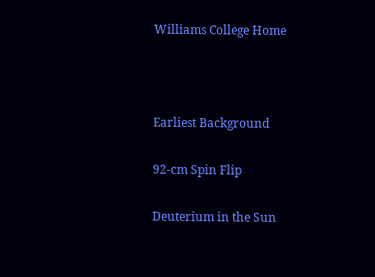Williams College Home



Earliest Background

92-cm Spin Flip

Deuterium in the Sun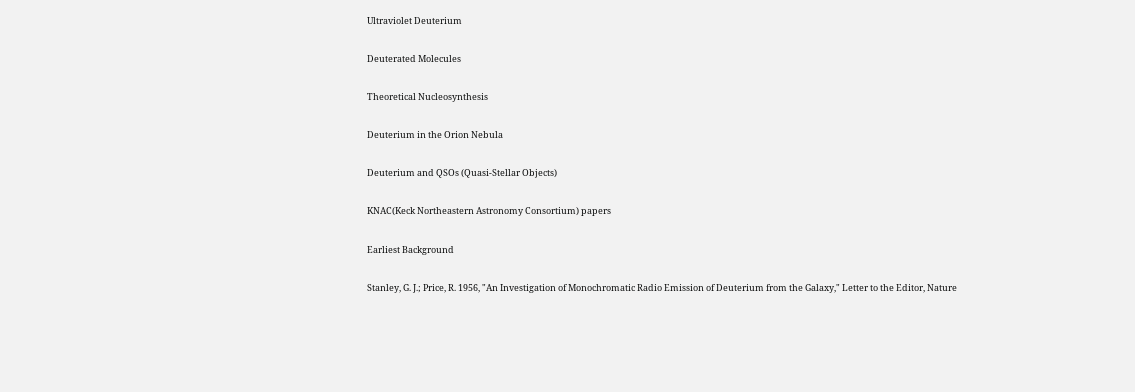Ultraviolet Deuterium

Deuterated Molecules

Theoretical Nucleosynthesis

Deuterium in the Orion Nebula

Deuterium and QSOs (Quasi-Stellar Objects)

KNAC(Keck Northeastern Astronomy Consortium) papers

Earliest Background

Stanley, G. J.; Price, R. 1956, "An Investigation of Monochromatic Radio Emission of Deuterium from the Galaxy," Letter to the Editor, Nature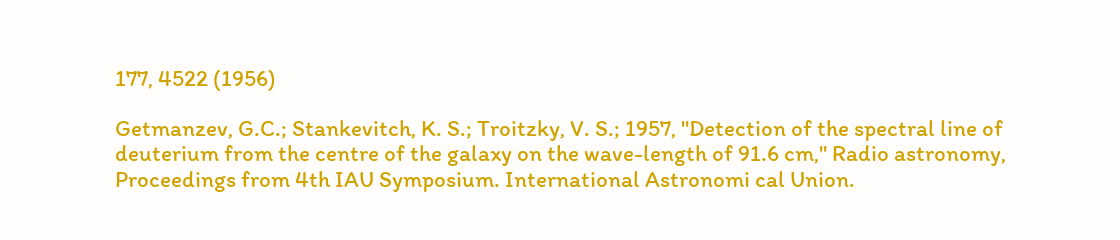177, 4522 (1956)

Getmanzev, G.C.; Stankevitch, K. S.; Troitzky, V. S.; 1957, "Detection of the spectral line of deuterium from the centre of the galaxy on the wave-length of 91.6 cm," Radio astronomy, Proceedings from 4th IAU Symposium. International Astronomi cal Union.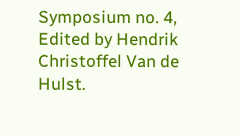Symposium no. 4, Edited by Hendrik Christoffel Van de Hulst.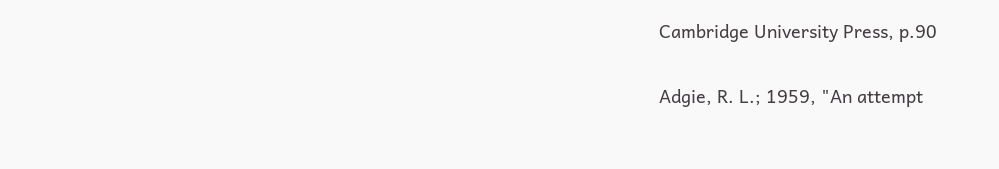Cambridge University Press, p.90

Adgie, R. L.; 1959, "An attempt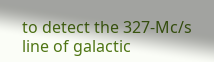to detect the 327-Mc/s line of galactic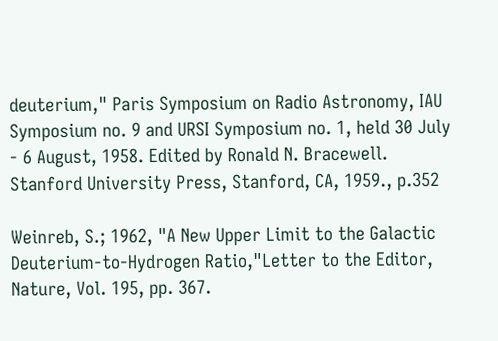deuterium," Paris Symposium on Radio Astronomy, IAU Symposium no. 9 and URSI Symposium no. 1, held 30 July - 6 August, 1958. Edited by Ronald N. Bracewell. Stanford University Press, Stanford, CA, 1959., p.352

Weinreb, S.; 1962, "A New Upper Limit to the Galactic Deuterium-to-Hydrogen Ratio,"Letter to the Editor, Nature, Vol. 195, pp. 367.